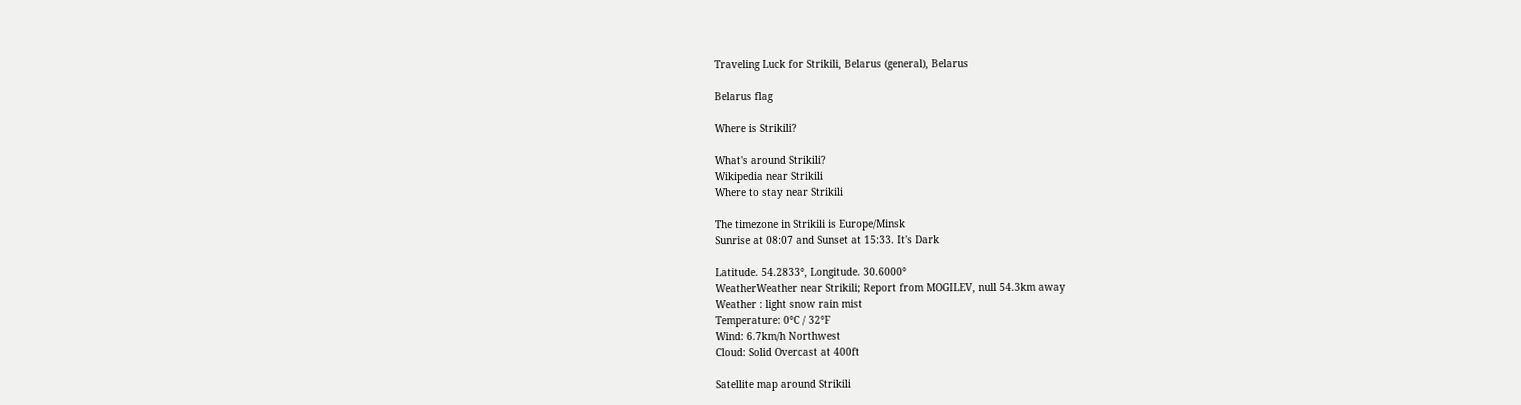Traveling Luck for Strikili, Belarus (general), Belarus

Belarus flag

Where is Strikili?

What's around Strikili?
Wikipedia near Strikili
Where to stay near Strikili

The timezone in Strikili is Europe/Minsk
Sunrise at 08:07 and Sunset at 15:33. It's Dark

Latitude. 54.2833°, Longitude. 30.6000°
WeatherWeather near Strikili; Report from MOGILEV, null 54.3km away
Weather : light snow rain mist
Temperature: 0°C / 32°F
Wind: 6.7km/h Northwest
Cloud: Solid Overcast at 400ft

Satellite map around Strikili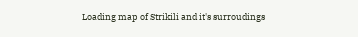Loading map of Strikili and it's surroudings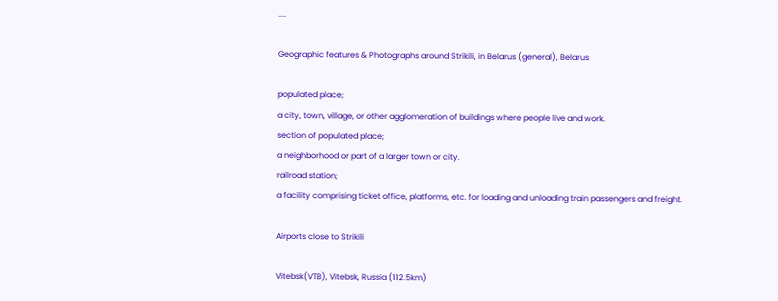....

Geographic features & Photographs around Strikili, in Belarus (general), Belarus

populated place;
a city, town, village, or other agglomeration of buildings where people live and work.
section of populated place;
a neighborhood or part of a larger town or city.
railroad station;
a facility comprising ticket office, platforms, etc. for loading and unloading train passengers and freight.

Airports close to Strikili

Vitebsk(VTB), Vitebsk, Russia (112.5km)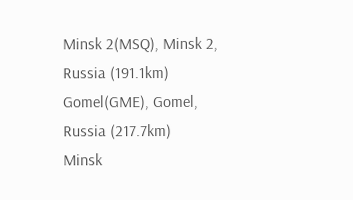Minsk 2(MSQ), Minsk 2, Russia (191.1km)
Gomel(GME), Gomel, Russia (217.7km)
Minsk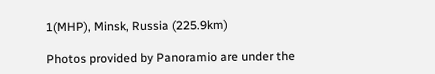1(MHP), Minsk, Russia (225.9km)

Photos provided by Panoramio are under the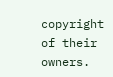copyright of their owners.